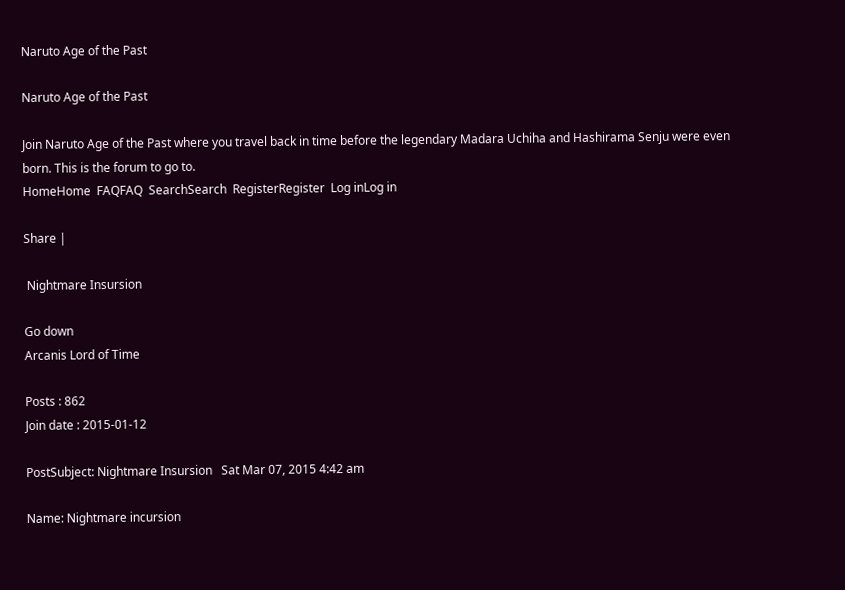Naruto Age of the Past

Naruto Age of the Past

Join Naruto Age of the Past where you travel back in time before the legendary Madara Uchiha and Hashirama Senju were even born. This is the forum to go to.
HomeHome  FAQFAQ  SearchSearch  RegisterRegister  Log inLog in

Share |

 Nightmare Insursion

Go down
Arcanis Lord of Time

Posts : 862
Join date : 2015-01-12

PostSubject: Nightmare Insursion   Sat Mar 07, 2015 4:42 am

Name: Nightmare incursion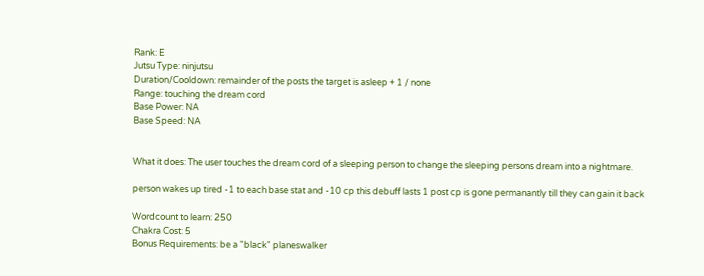Rank: E
Jutsu Type: ninjutsu
Duration/Cooldown: remainder of the posts the target is asleep + 1 / none
Range: touching the dream cord
Base Power: NA
Base Speed: NA


What it does: The user touches the dream cord of a sleeping person to change the sleeping persons dream into a nightmare.

person wakes up tired -1 to each base stat and -10 cp this debuff lasts 1 post cp is gone permanantly till they can gain it back

Wordcount to learn: 250
Chakra Cost: 5
Bonus Requirements: be a "black" planeswalker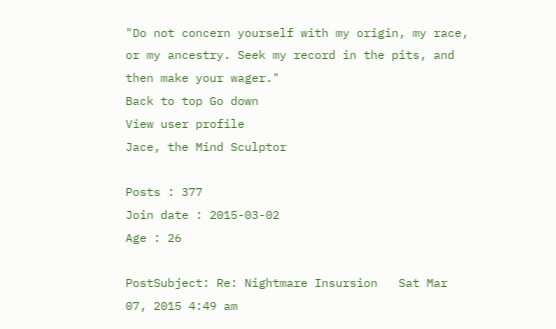"Do not concern yourself with my origin, my race, or my ancestry. Seek my record in the pits, and then make your wager."
Back to top Go down
View user profile
Jace, the Mind Sculptor

Posts : 377
Join date : 2015-03-02
Age : 26

PostSubject: Re: Nightmare Insursion   Sat Mar 07, 2015 4:49 am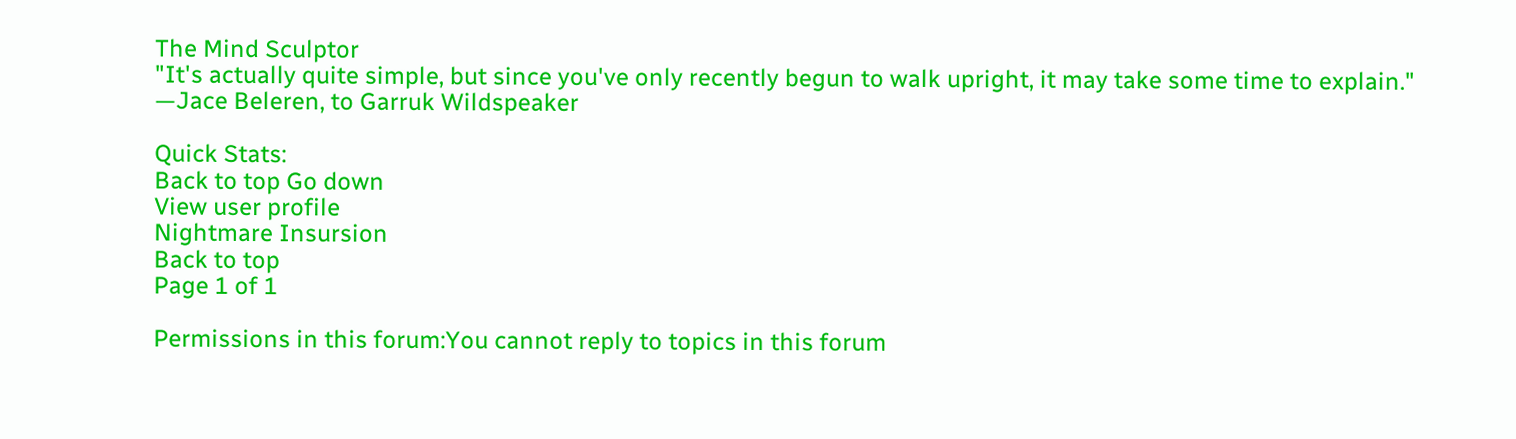The Mind Sculptor
"It's actually quite simple, but since you've only recently begun to walk upright, it may take some time to explain."
—Jace Beleren, to Garruk Wildspeaker

Quick Stats:
Back to top Go down
View user profile
Nightmare Insursion
Back to top
Page 1 of 1

Permissions in this forum:You cannot reply to topics in this forum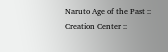Naruto Age of the Past :: Creation Center ::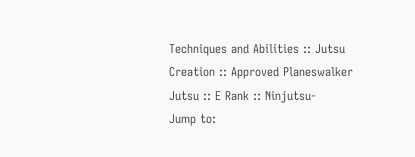Techniques and Abilities :: Jutsu Creation :: Approved Planeswalker Jutsu :: E Rank :: Ninjutsu-
Jump to: